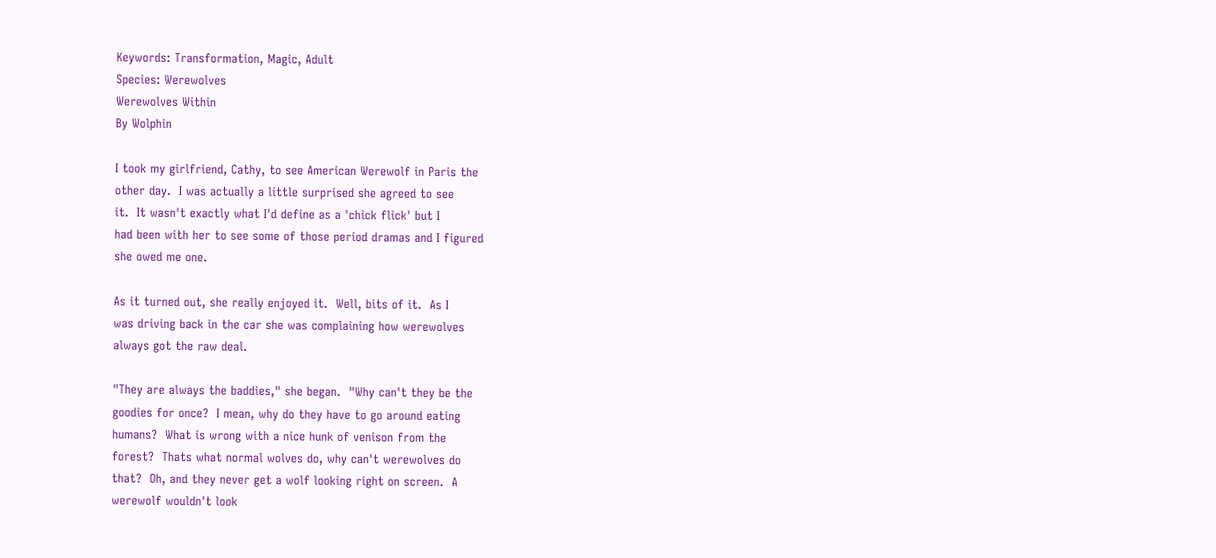Keywords: Transformation, Magic, Adult
Species: Werewolves
Werewolves Within
By Wolphin

I took my girlfriend, Cathy, to see American Werewolf in Paris the
other day.  I was actually a little surprised she agreed to see
it.  It wasn't exactly what I'd define as a 'chick flick' but I
had been with her to see some of those period dramas and I figured
she owed me one.

As it turned out, she really enjoyed it.  Well, bits of it.  As I
was driving back in the car she was complaining how werewolves
always got the raw deal.

"They are always the baddies," she began.  "Why can't they be the
goodies for once?  I mean, why do they have to go around eating
humans?  What is wrong with a nice hunk of venison from the
forest?  Thats what normal wolves do, why can't werewolves do
that?  Oh, and they never get a wolf looking right on screen.  A
werewolf wouldn't look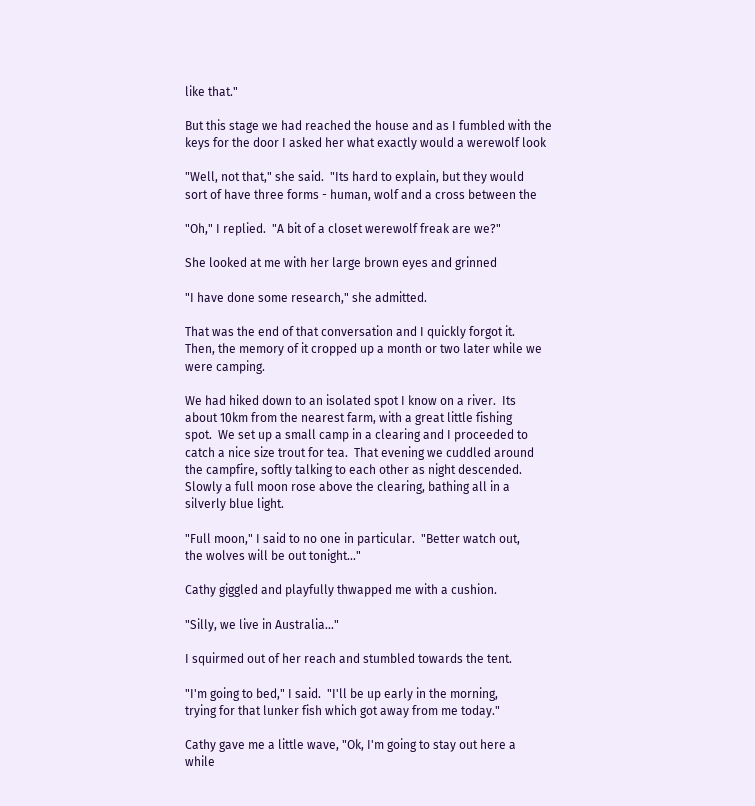like that."

But this stage we had reached the house and as I fumbled with the
keys for the door I asked her what exactly would a werewolf look

"Well, not that," she said.  "Its hard to explain, but they would
sort of have three forms - human, wolf and a cross between the

"Oh," I replied.  "A bit of a closet werewolf freak are we?"

She looked at me with her large brown eyes and grinned

"I have done some research," she admitted.

That was the end of that conversation and I quickly forgot it.
Then, the memory of it cropped up a month or two later while we
were camping.

We had hiked down to an isolated spot I know on a river.  Its
about 10km from the nearest farm, with a great little fishing
spot.  We set up a small camp in a clearing and I proceeded to
catch a nice size trout for tea.  That evening we cuddled around
the campfire, softly talking to each other as night descended.
Slowly a full moon rose above the clearing, bathing all in a
silverly blue light.

"Full moon," I said to no one in particular.  "Better watch out,
the wolves will be out tonight..."

Cathy giggled and playfully thwapped me with a cushion.

"Silly, we live in Australia..."

I squirmed out of her reach and stumbled towards the tent.

"I'm going to bed," I said.  "I'll be up early in the morning,
trying for that lunker fish which got away from me today."

Cathy gave me a little wave, "Ok, I'm going to stay out here a
while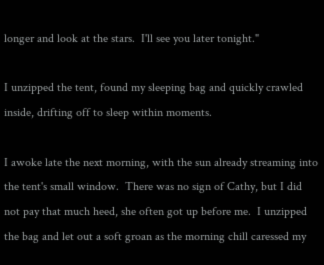longer and look at the stars.  I'll see you later tonight."

I unzipped the tent, found my sleeping bag and quickly crawled
inside, drifting off to sleep within moments.

I awoke late the next morning, with the sun already streaming into
the tent's small window.  There was no sign of Cathy, but I did
not pay that much heed, she often got up before me.  I unzipped
the bag and let out a soft groan as the morning chill caressed my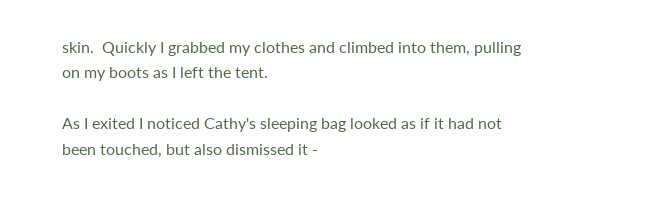skin.  Quickly I grabbed my clothes and climbed into them, pulling
on my boots as I left the tent.

As I exited I noticed Cathy's sleeping bag looked as if it had not
been touched, but also dismissed it -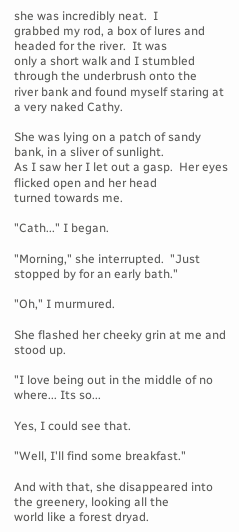she was incredibly neat.  I
grabbed my rod, a box of lures and headed for the river.  It was
only a short walk and I stumbled through the underbrush onto the
river bank and found myself staring at a very naked Cathy.

She was lying on a patch of sandy bank, in a sliver of sunlight.
As I saw her I let out a gasp.  Her eyes flicked open and her head
turned towards me.

"Cath..." I began.

"Morning," she interrupted.  "Just stopped by for an early bath."

"Oh," I murmured.

She flashed her cheeky grin at me and stood up.

"I love being out in the middle of no where... Its so...

Yes, I could see that.

"Well, I'll find some breakfast."

And with that, she disappeared into the greenery, looking all the
world like a forest dryad.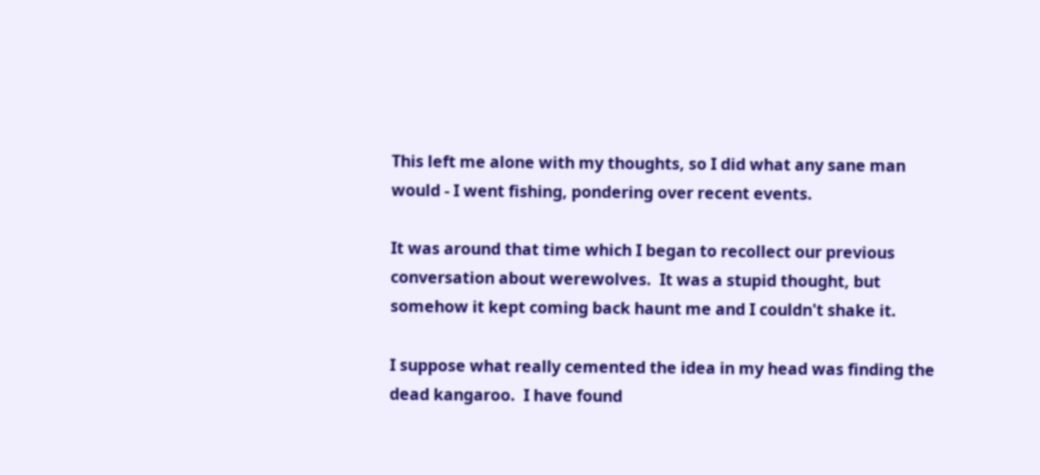This left me alone with my thoughts, so I did what any sane man
would - I went fishing, pondering over recent events.

It was around that time which I began to recollect our previous
conversation about werewolves.  It was a stupid thought, but
somehow it kept coming back haunt me and I couldn't shake it.

I suppose what really cemented the idea in my head was finding the
dead kangaroo.  I have found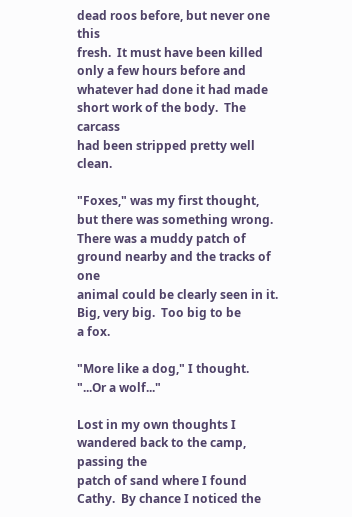dead roos before, but never one this
fresh.  It must have been killed only a few hours before and
whatever had done it had made short work of the body.  The carcass
had been stripped pretty well clean.

"Foxes," was my first thought, but there was something wrong.
There was a muddy patch of ground nearby and the tracks of one
animal could be clearly seen in it.  Big, very big.  Too big to be
a fox.

"More like a dog," I thought. "...Or a wolf..."

Lost in my own thoughts I wandered back to the camp, passing the
patch of sand where I found Cathy.  By chance I noticed the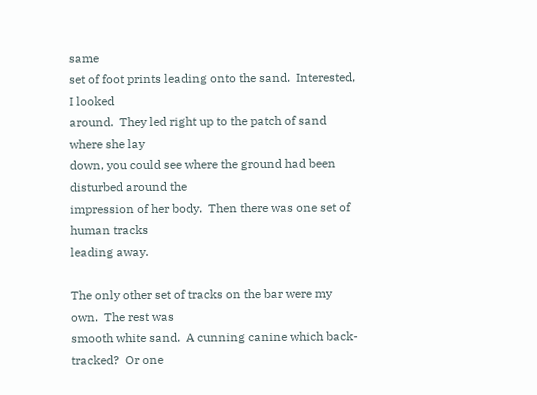same
set of foot prints leading onto the sand.  Interested, I looked
around.  They led right up to the patch of sand where she lay
down, you could see where the ground had been disturbed around the
impression of her body.  Then there was one set of human tracks
leading away.

The only other set of tracks on the bar were my own.  The rest was
smooth white sand.  A cunning canine which back-tracked?  Or one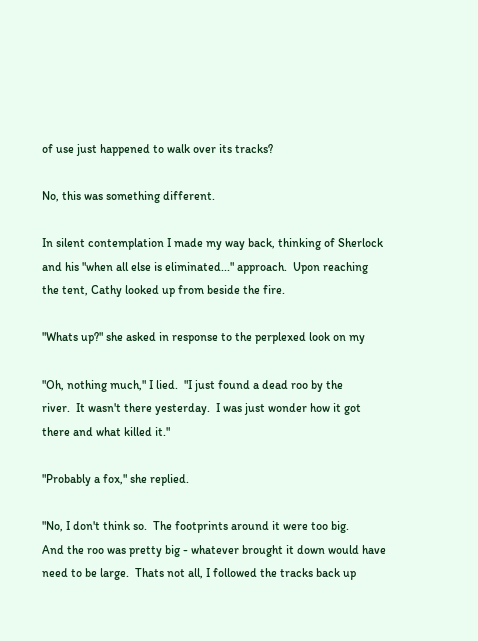of use just happened to walk over its tracks?

No, this was something different.

In silent contemplation I made my way back, thinking of Sherlock
and his "when all else is eliminated..." approach.  Upon reaching
the tent, Cathy looked up from beside the fire.

"Whats up?" she asked in response to the perplexed look on my

"Oh, nothing much," I lied.  "I just found a dead roo by the
river.  It wasn't there yesterday.  I was just wonder how it got
there and what killed it."

"Probably a fox," she replied.

"No, I don't think so.  The footprints around it were too big.
And the roo was pretty big - whatever brought it down would have
need to be large.  Thats not all, I followed the tracks back up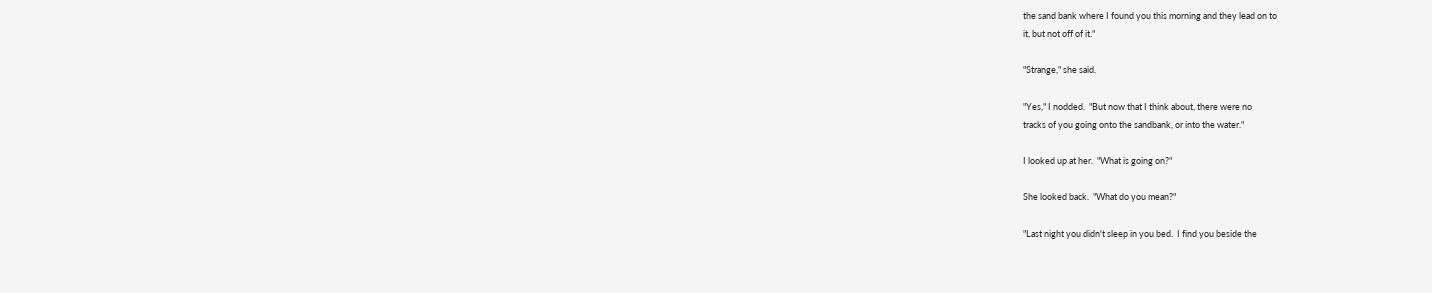the sand bank where I found you this morning and they lead on to
it, but not off of it."

"Strange," she said.

"Yes," I nodded.  "But now that I think about, there were no
tracks of you going onto the sandbank, or into the water."

I looked up at her.  "What is going on?"

She looked back.  "What do you mean?"

"Last night you didn't sleep in you bed.  I find you beside the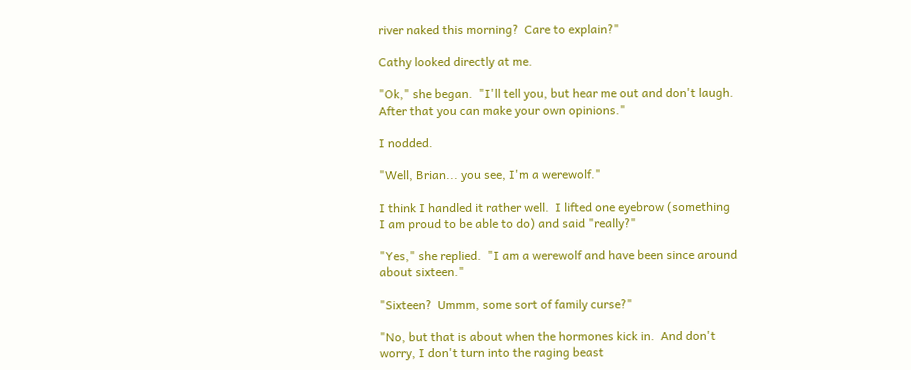river naked this morning?  Care to explain?"

Cathy looked directly at me.

"Ok," she began.  "I'll tell you, but hear me out and don't laugh.
After that you can make your own opinions."

I nodded.

"Well, Brian... you see, I'm a werewolf."

I think I handled it rather well.  I lifted one eyebrow (something
I am proud to be able to do) and said "really?"

"Yes," she replied.  "I am a werewolf and have been since around
about sixteen."

"Sixteen?  Ummm, some sort of family curse?"

"No, but that is about when the hormones kick in.  And don't
worry, I don't turn into the raging beast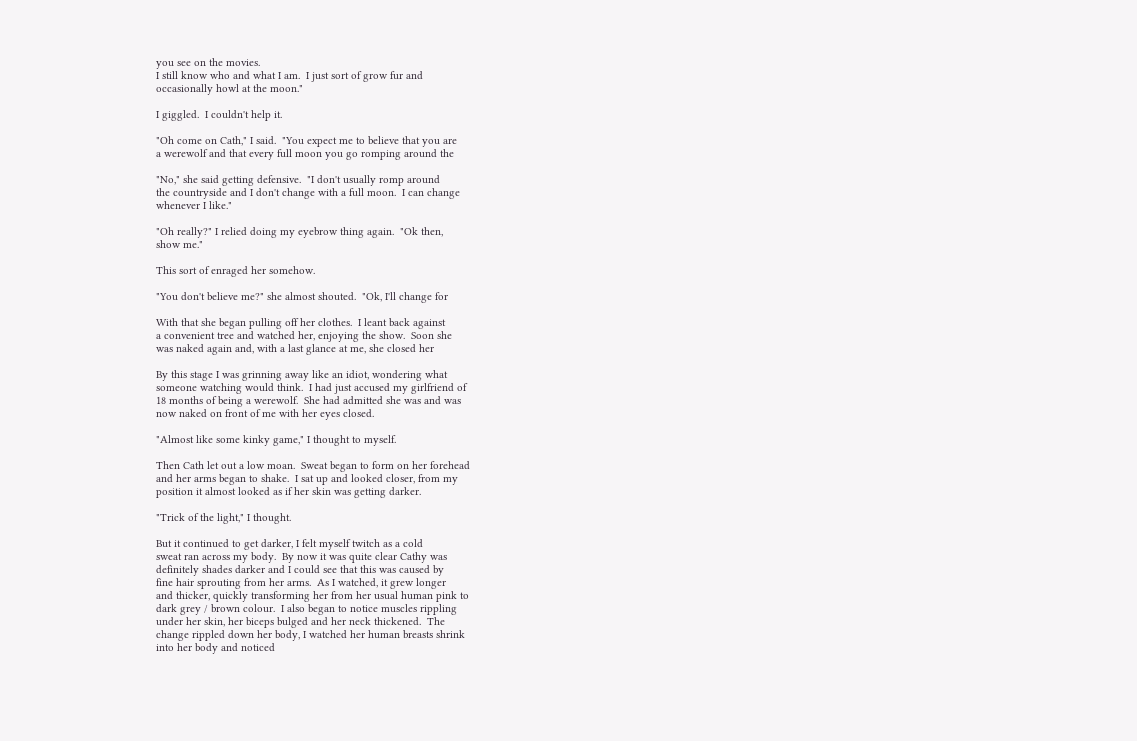you see on the movies.
I still know who and what I am.  I just sort of grow fur and
occasionally howl at the moon."

I giggled.  I couldn't help it.

"Oh come on Cath," I said.  "You expect me to believe that you are
a werewolf and that every full moon you go romping around the

"No," she said getting defensive.  "I don't usually romp around
the countryside and I don't change with a full moon.  I can change
whenever I like."

"Oh really?" I relied doing my eyebrow thing again.  "Ok then,
show me."

This sort of enraged her somehow.

"You don't believe me?" she almost shouted.  "Ok, I'll change for

With that she began pulling off her clothes.  I leant back against
a convenient tree and watched her, enjoying the show.  Soon she
was naked again and, with a last glance at me, she closed her

By this stage I was grinning away like an idiot, wondering what
someone watching would think.  I had just accused my girlfriend of
18 months of being a werewolf.  She had admitted she was and was
now naked on front of me with her eyes closed.

"Almost like some kinky game," I thought to myself.

Then Cath let out a low moan.  Sweat began to form on her forehead
and her arms began to shake.  I sat up and looked closer, from my
position it almost looked as if her skin was getting darker.

"Trick of the light," I thought.

But it continued to get darker, I felt myself twitch as a cold
sweat ran across my body.  By now it was quite clear Cathy was
definitely shades darker and I could see that this was caused by
fine hair sprouting from her arms.  As I watched, it grew longer
and thicker, quickly transforming her from her usual human pink to
dark grey / brown colour.  I also began to notice muscles rippling
under her skin, her biceps bulged and her neck thickened.  The
change rippled down her body, I watched her human breasts shrink
into her body and noticed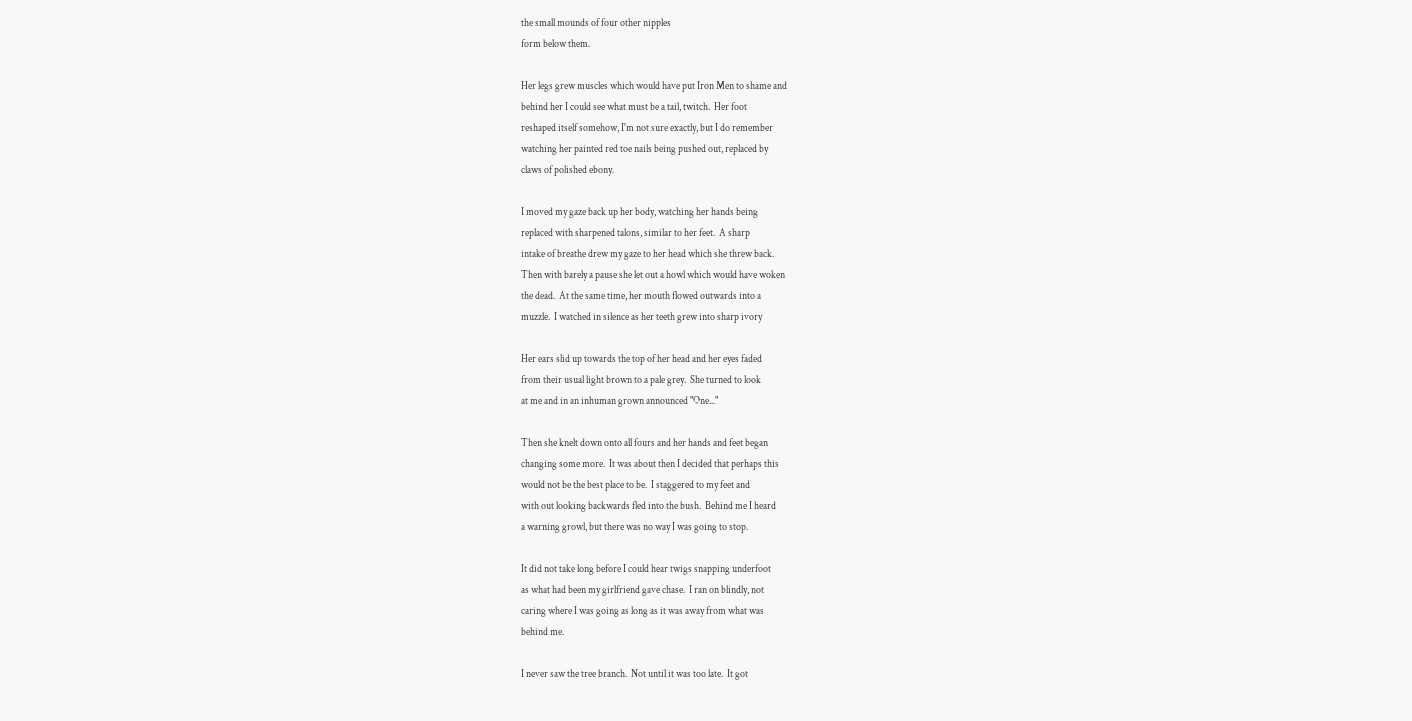the small mounds of four other nipples
form below them.

Her legs grew muscles which would have put Iron Men to shame and
behind her I could see what must be a tail, twitch.  Her foot
reshaped itself somehow, I'm not sure exactly, but I do remember
watching her painted red toe nails being pushed out, replaced by
claws of polished ebony.

I moved my gaze back up her body, watching her hands being
replaced with sharpened talons, similar to her feet.  A sharp
intake of breathe drew my gaze to her head which she threw back.
Then with barely a pause she let out a howl which would have woken
the dead.  At the same time, her mouth flowed outwards into a
muzzle.  I watched in silence as her teeth grew into sharp ivory

Her ears slid up towards the top of her head and her eyes faded
from their usual light brown to a pale grey.  She turned to look
at me and in an inhuman grown announced "One..."

Then she knelt down onto all fours and her hands and feet began
changing some more.  It was about then I decided that perhaps this
would not be the best place to be.  I staggered to my feet and
with out looking backwards fled into the bush.  Behind me I heard
a warning growl, but there was no way I was going to stop.

It did not take long before I could hear twigs snapping underfoot
as what had been my girlfriend gave chase.  I ran on blindly, not
caring where I was going as long as it was away from what was
behind me.

I never saw the tree branch.  Not until it was too late.  It got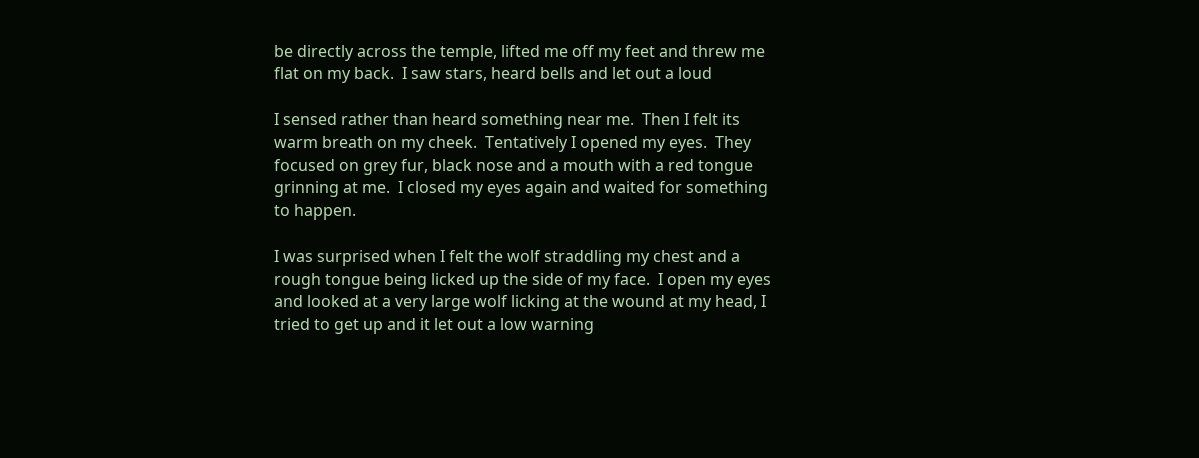be directly across the temple, lifted me off my feet and threw me
flat on my back.  I saw stars, heard bells and let out a loud

I sensed rather than heard something near me.  Then I felt its
warm breath on my cheek.  Tentatively I opened my eyes.  They
focused on grey fur, black nose and a mouth with a red tongue
grinning at me.  I closed my eyes again and waited for something
to happen.

I was surprised when I felt the wolf straddling my chest and a
rough tongue being licked up the side of my face.  I open my eyes
and looked at a very large wolf licking at the wound at my head, I
tried to get up and it let out a low warning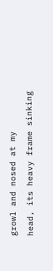growl and nosed at my
head, its heavy frame sinking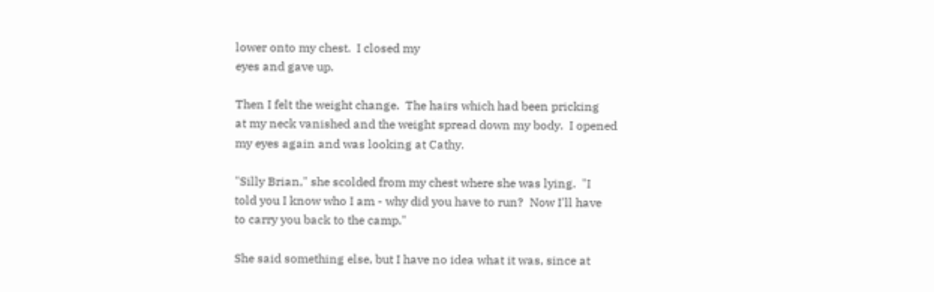lower onto my chest.  I closed my
eyes and gave up.

Then I felt the weight change.  The hairs which had been pricking
at my neck vanished and the weight spread down my body.  I opened
my eyes again and was looking at Cathy.

"Silly Brian," she scolded from my chest where she was lying.  "I
told you I know who I am - why did you have to run?  Now I'll have
to carry you back to the camp."

She said something else, but I have no idea what it was, since at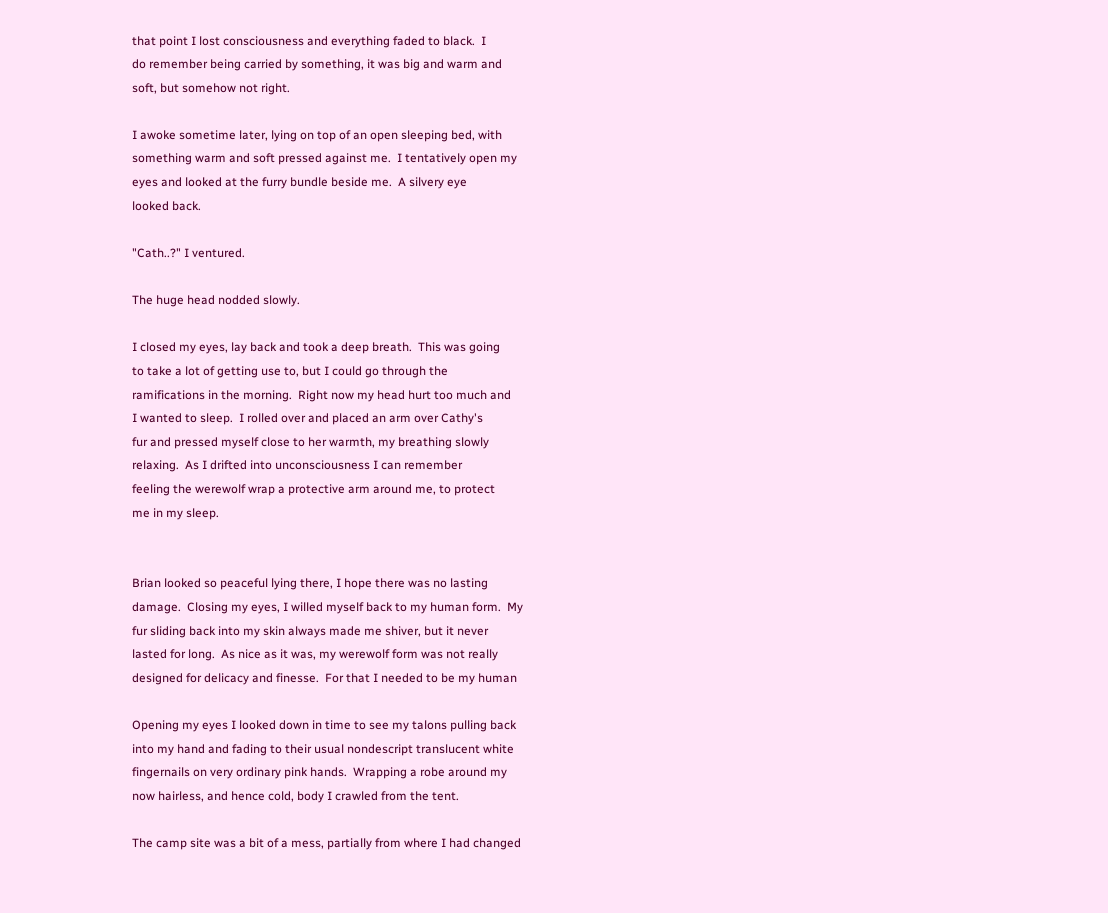that point I lost consciousness and everything faded to black.  I
do remember being carried by something, it was big and warm and
soft, but somehow not right.

I awoke sometime later, lying on top of an open sleeping bed, with
something warm and soft pressed against me.  I tentatively open my
eyes and looked at the furry bundle beside me.  A silvery eye
looked back.

"Cath..?" I ventured.

The huge head nodded slowly.

I closed my eyes, lay back and took a deep breath.  This was going
to take a lot of getting use to, but I could go through the
ramifications in the morning.  Right now my head hurt too much and
I wanted to sleep.  I rolled over and placed an arm over Cathy's
fur and pressed myself close to her warmth, my breathing slowly
relaxing.  As I drifted into unconsciousness I can remember
feeling the werewolf wrap a protective arm around me, to protect
me in my sleep.


Brian looked so peaceful lying there, I hope there was no lasting
damage.  Closing my eyes, I willed myself back to my human form.  My
fur sliding back into my skin always made me shiver, but it never
lasted for long.  As nice as it was, my werewolf form was not really
designed for delicacy and finesse.  For that I needed to be my human

Opening my eyes I looked down in time to see my talons pulling back
into my hand and fading to their usual nondescript translucent white
fingernails on very ordinary pink hands.  Wrapping a robe around my
now hairless, and hence cold, body I crawled from the tent.

The camp site was a bit of a mess, partially from where I had changed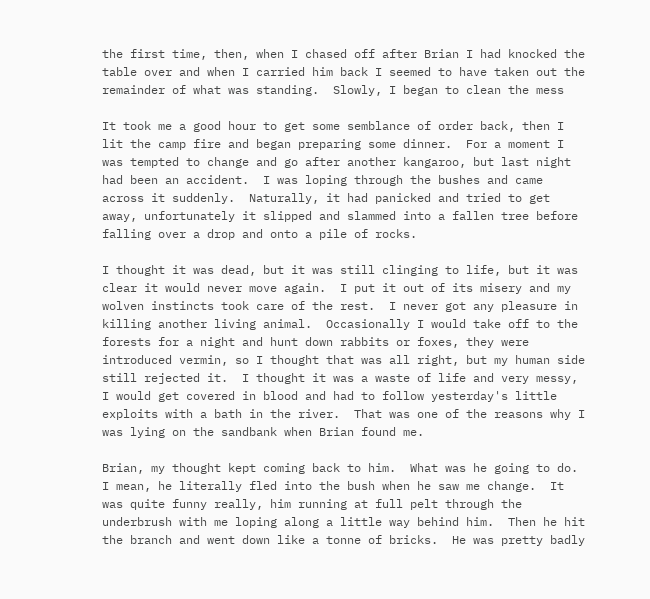the first time, then, when I chased off after Brian I had knocked the
table over and when I carried him back I seemed to have taken out the
remainder of what was standing.  Slowly, I began to clean the mess

It took me a good hour to get some semblance of order back, then I
lit the camp fire and began preparing some dinner.  For a moment I
was tempted to change and go after another kangaroo, but last night
had been an accident.  I was loping through the bushes and came
across it suddenly.  Naturally, it had panicked and tried to get
away, unfortunately it slipped and slammed into a fallen tree before
falling over a drop and onto a pile of rocks.

I thought it was dead, but it was still clinging to life, but it was
clear it would never move again.  I put it out of its misery and my
wolven instincts took care of the rest.  I never got any pleasure in
killing another living animal.  Occasionally I would take off to the
forests for a night and hunt down rabbits or foxes, they were
introduced vermin, so I thought that was all right, but my human side
still rejected it.  I thought it was a waste of life and very messy,
I would get covered in blood and had to follow yesterday's little
exploits with a bath in the river.  That was one of the reasons why I
was lying on the sandbank when Brian found me.

Brian, my thought kept coming back to him.  What was he going to do.
I mean, he literally fled into the bush when he saw me change.  It
was quite funny really, him running at full pelt through the
underbrush with me loping along a little way behind him.  Then he hit
the branch and went down like a tonne of bricks.  He was pretty badly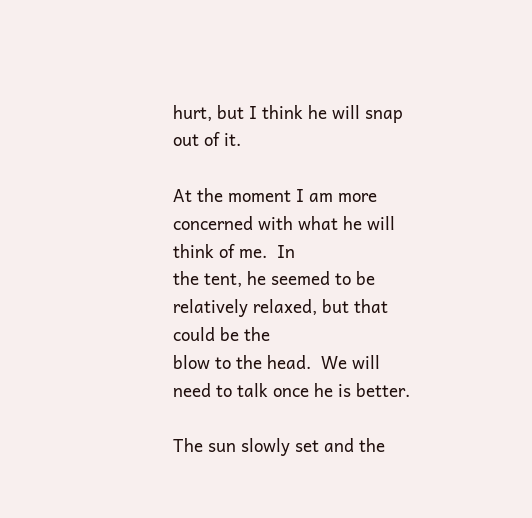hurt, but I think he will snap out of it.

At the moment I am more concerned with what he will think of me.  In
the tent, he seemed to be relatively relaxed, but that could be the
blow to the head.  We will need to talk once he is better.

The sun slowly set and the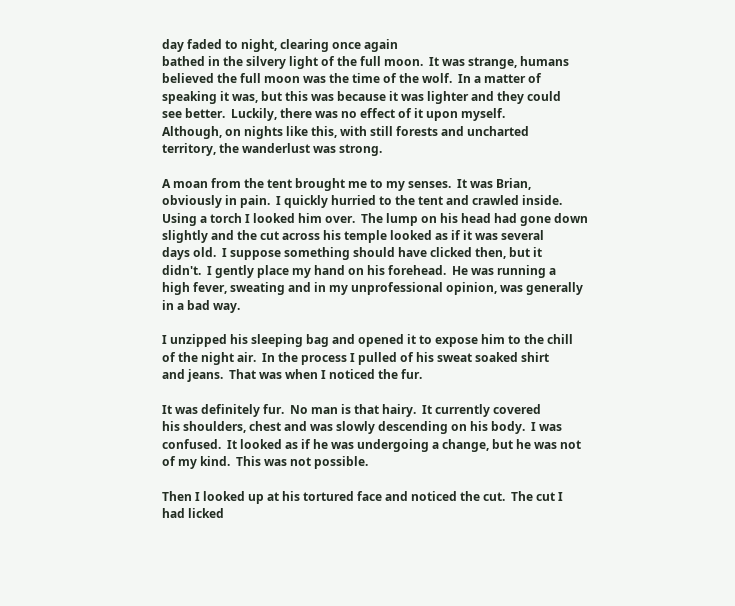day faded to night, clearing once again
bathed in the silvery light of the full moon.  It was strange, humans
believed the full moon was the time of the wolf.  In a matter of
speaking it was, but this was because it was lighter and they could
see better.  Luckily, there was no effect of it upon myself.
Although, on nights like this, with still forests and uncharted
territory, the wanderlust was strong.

A moan from the tent brought me to my senses.  It was Brian,
obviously in pain.  I quickly hurried to the tent and crawled inside.
Using a torch I looked him over.  The lump on his head had gone down
slightly and the cut across his temple looked as if it was several
days old.  I suppose something should have clicked then, but it
didn't.  I gently place my hand on his forehead.  He was running a
high fever, sweating and in my unprofessional opinion, was generally
in a bad way.

I unzipped his sleeping bag and opened it to expose him to the chill
of the night air.  In the process I pulled of his sweat soaked shirt
and jeans.  That was when I noticed the fur.

It was definitely fur.  No man is that hairy.  It currently covered
his shoulders, chest and was slowly descending on his body.  I was
confused.  It looked as if he was undergoing a change, but he was not
of my kind.  This was not possible.

Then I looked up at his tortured face and noticed the cut.  The cut I
had licked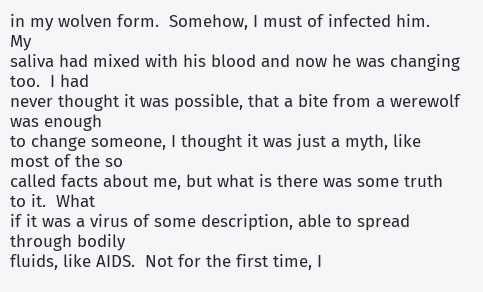in my wolven form.  Somehow, I must of infected him.  My
saliva had mixed with his blood and now he was changing too.  I had
never thought it was possible, that a bite from a werewolf was enough
to change someone, I thought it was just a myth, like most of the so
called facts about me, but what is there was some truth to it.  What
if it was a virus of some description, able to spread through bodily
fluids, like AIDS.  Not for the first time, I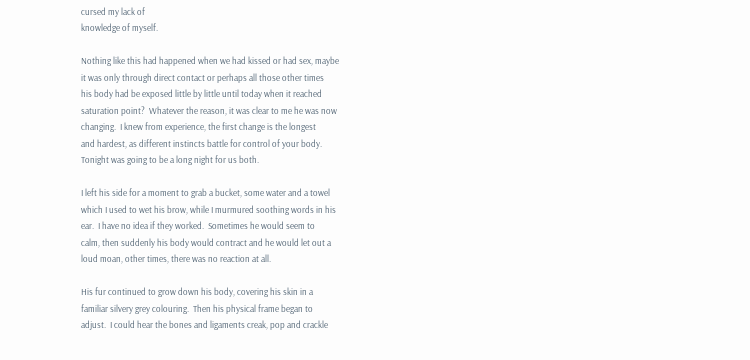cursed my lack of
knowledge of myself.

Nothing like this had happened when we had kissed or had sex, maybe
it was only through direct contact or perhaps all those other times
his body had be exposed little by little until today when it reached
saturation point?  Whatever the reason, it was clear to me he was now
changing.  I knew from experience, the first change is the longest
and hardest, as different instincts battle for control of your body.
Tonight was going to be a long night for us both.

I left his side for a moment to grab a bucket, some water and a towel
which I used to wet his brow, while I murmured soothing words in his
ear.  I have no idea if they worked.  Sometimes he would seem to
calm, then suddenly his body would contract and he would let out a
loud moan, other times, there was no reaction at all.

His fur continued to grow down his body, covering his skin in a
familiar silvery grey colouring.  Then his physical frame began to
adjust.  I could hear the bones and ligaments creak, pop and crackle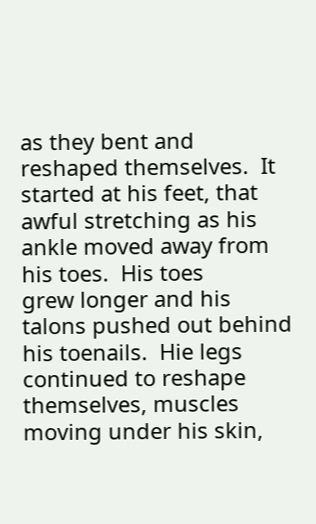as they bent and reshaped themselves.  It started at his feet, that
awful stretching as his ankle moved away from his toes.  His toes
grew longer and his talons pushed out behind his toenails.  Hie legs
continued to reshape themselves, muscles moving under his skin,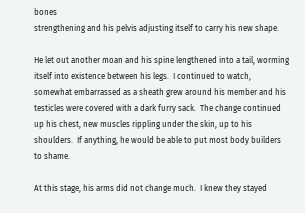bones
strengthening and his pelvis adjusting itself to carry his new shape.

He let out another moan and his spine lengthened into a tail, worming
itself into existence between his legs.  I continued to watch,
somewhat embarrassed as a sheath grew around his member and his
testicles were covered with a dark furry sack.  The change continued
up his chest, new muscles rippling under the skin, up to his
shoulders.  If anything, he would be able to put most body builders
to shame.

At this stage, his arms did not change much.  I knew they stayed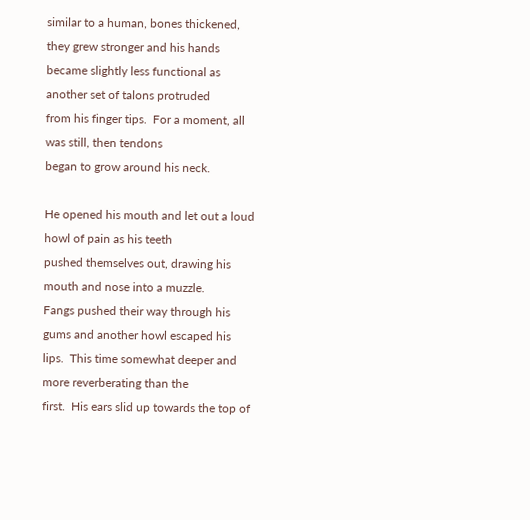similar to a human, bones thickened, they grew stronger and his hands
became slightly less functional as another set of talons protruded
from his finger tips.  For a moment, all was still, then tendons
began to grow around his neck.

He opened his mouth and let out a loud howl of pain as his teeth
pushed themselves out, drawing his mouth and nose into a muzzle.
Fangs pushed their way through his gums and another howl escaped his
lips.  This time somewhat deeper and more reverberating than the
first.  His ears slid up towards the top of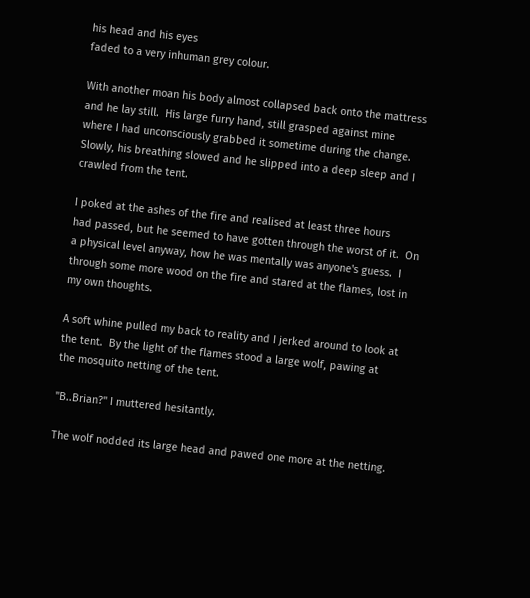his head and his eyes
faded to a very inhuman grey colour.

With another moan his body almost collapsed back onto the mattress
and he lay still.  His large furry hand, still grasped against mine
where I had unconsciously grabbed it sometime during the change.
Slowly, his breathing slowed and he slipped into a deep sleep and I
crawled from the tent.

I poked at the ashes of the fire and realised at least three hours
had passed, but he seemed to have gotten through the worst of it.  On
a physical level anyway, how he was mentally was anyone's guess.  I
through some more wood on the fire and stared at the flames, lost in
my own thoughts.

A soft whine pulled my back to reality and I jerked around to look at
the tent.  By the light of the flames stood a large wolf, pawing at
the mosquito netting of the tent.

"B..Brian?" I muttered hesitantly.

The wolf nodded its large head and pawed one more at the netting.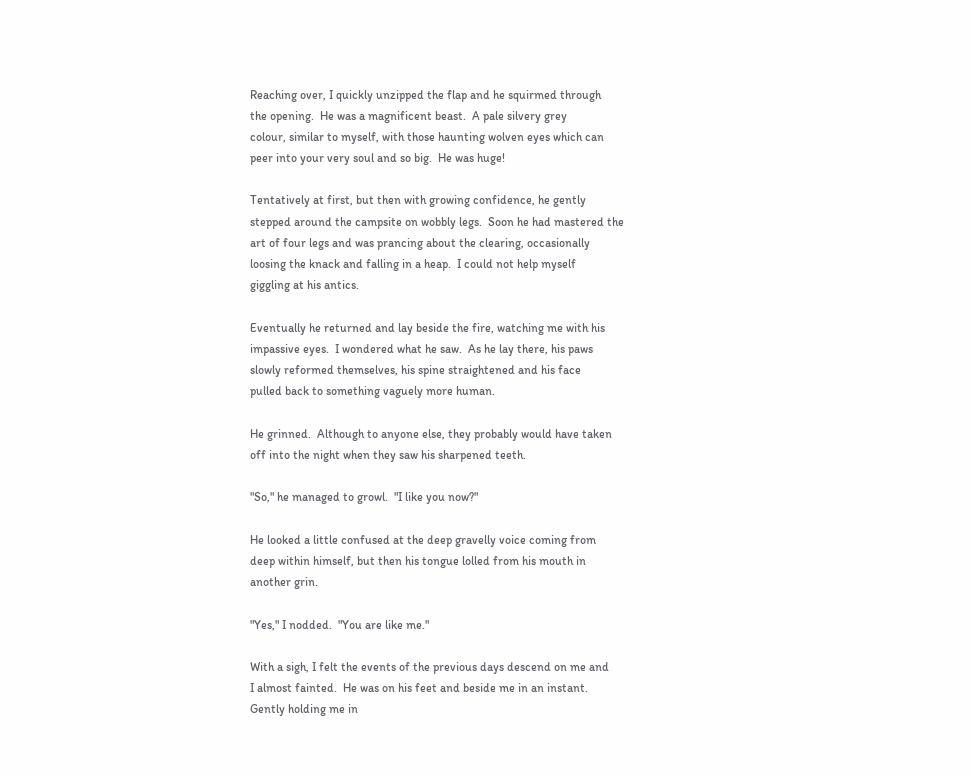Reaching over, I quickly unzipped the flap and he squirmed through
the opening.  He was a magnificent beast.  A pale silvery grey
colour, similar to myself, with those haunting wolven eyes which can
peer into your very soul and so big.  He was huge!

Tentatively at first, but then with growing confidence, he gently
stepped around the campsite on wobbly legs.  Soon he had mastered the
art of four legs and was prancing about the clearing, occasionally
loosing the knack and falling in a heap.  I could not help myself
giggling at his antics.

Eventually he returned and lay beside the fire, watching me with his
impassive eyes.  I wondered what he saw.  As he lay there, his paws
slowly reformed themselves, his spine straightened and his face
pulled back to something vaguely more human.

He grinned.  Although to anyone else, they probably would have taken
off into the night when they saw his sharpened teeth.

"So," he managed to growl.  "I like you now?"

He looked a little confused at the deep gravelly voice coming from
deep within himself, but then his tongue lolled from his mouth in
another grin.

"Yes," I nodded.  "You are like me."

With a sigh, I felt the events of the previous days descend on me and
I almost fainted.  He was on his feet and beside me in an instant.
Gently holding me in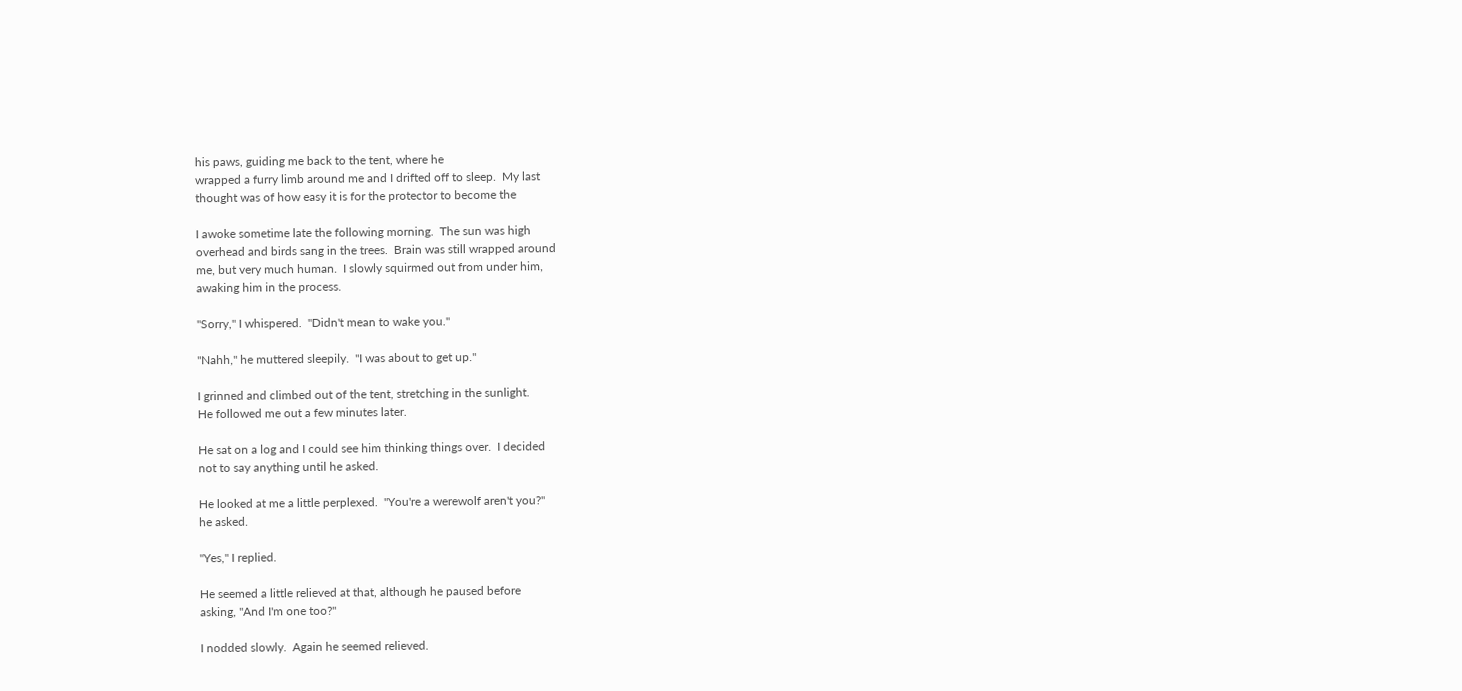his paws, guiding me back to the tent, where he
wrapped a furry limb around me and I drifted off to sleep.  My last
thought was of how easy it is for the protector to become the

I awoke sometime late the following morning.  The sun was high
overhead and birds sang in the trees.  Brain was still wrapped around
me, but very much human.  I slowly squirmed out from under him,
awaking him in the process.

"Sorry," I whispered.  "Didn't mean to wake you."

"Nahh," he muttered sleepily.  "I was about to get up."

I grinned and climbed out of the tent, stretching in the sunlight.
He followed me out a few minutes later.

He sat on a log and I could see him thinking things over.  I decided
not to say anything until he asked.

He looked at me a little perplexed.  "You're a werewolf aren't you?"
he asked.

"Yes," I replied.

He seemed a little relieved at that, although he paused before
asking, "And I'm one too?"

I nodded slowly.  Again he seemed relieved.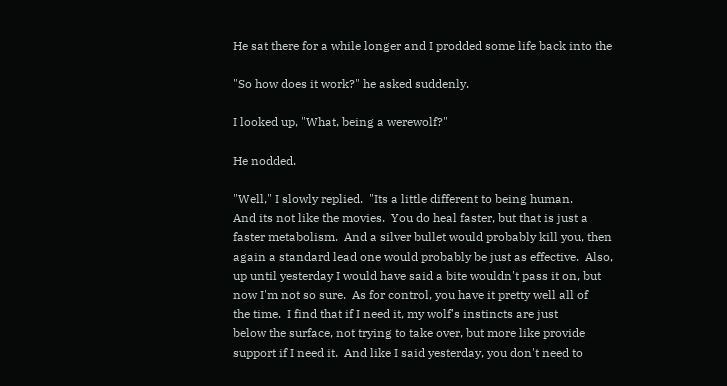He sat there for a while longer and I prodded some life back into the

"So how does it work?" he asked suddenly.

I looked up, "What, being a werewolf?"

He nodded.

"Well," I slowly replied.  "Its a little different to being human.
And its not like the movies.  You do heal faster, but that is just a
faster metabolism.  And a silver bullet would probably kill you, then
again a standard lead one would probably be just as effective.  Also,
up until yesterday I would have said a bite wouldn't pass it on, but
now I'm not so sure.  As for control, you have it pretty well all of
the time.  I find that if I need it, my wolf's instincts are just
below the surface, not trying to take over, but more like provide
support if I need it.  And like I said yesterday, you don't need to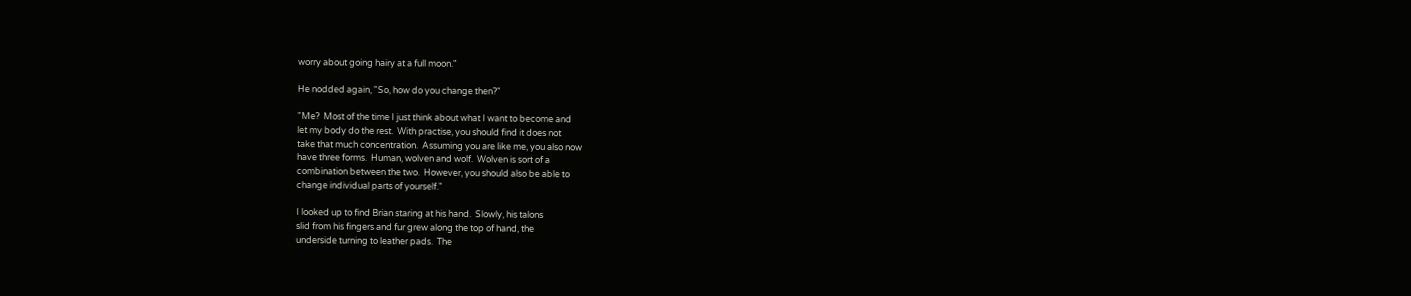worry about going hairy at a full moon."

He nodded again, "So, how do you change then?"

"Me?  Most of the time I just think about what I want to become and
let my body do the rest.  With practise, you should find it does not
take that much concentration.  Assuming you are like me, you also now
have three forms.  Human, wolven and wolf.  Wolven is sort of a
combination between the two.  However, you should also be able to
change individual parts of yourself."

I looked up to find Brian staring at his hand.  Slowly, his talons
slid from his fingers and fur grew along the top of hand, the
underside turning to leather pads.  The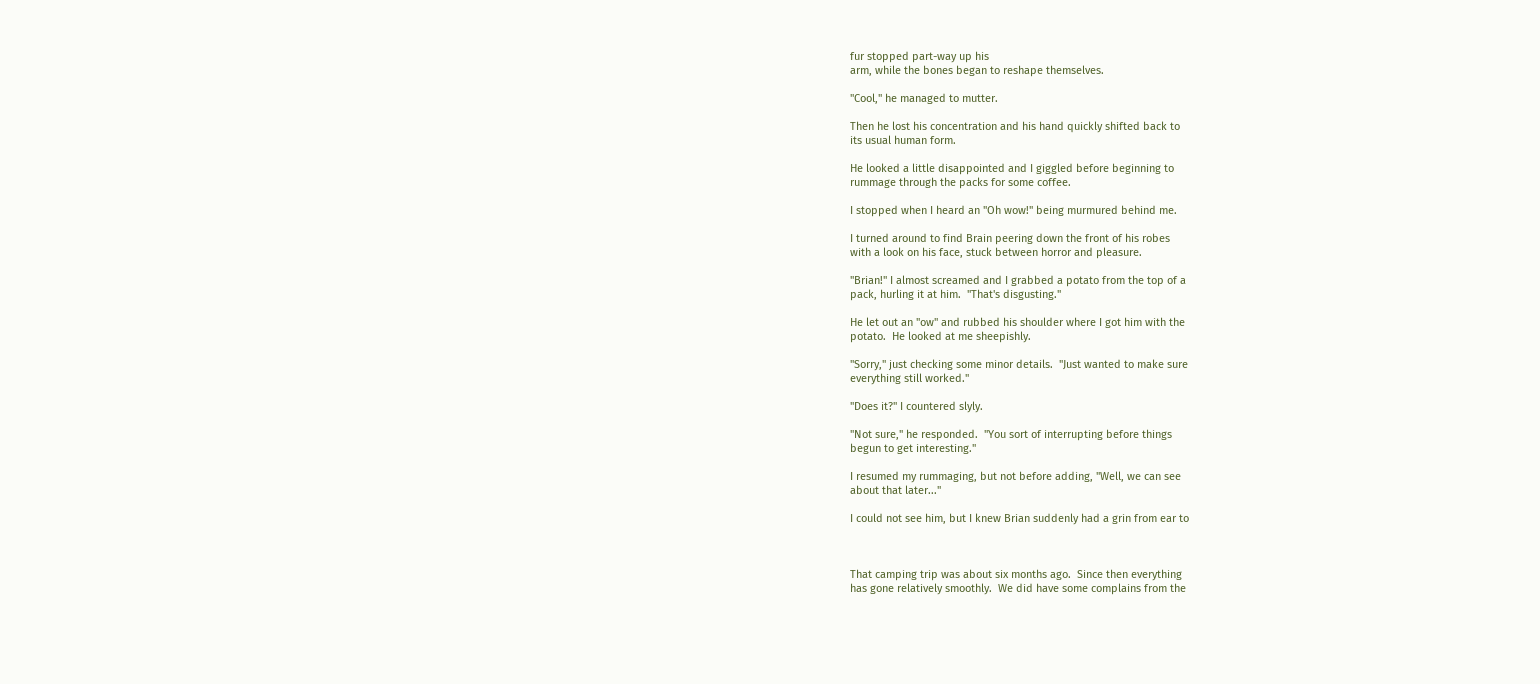fur stopped part-way up his
arm, while the bones began to reshape themselves.

"Cool," he managed to mutter.

Then he lost his concentration and his hand quickly shifted back to
its usual human form.

He looked a little disappointed and I giggled before beginning to
rummage through the packs for some coffee.

I stopped when I heard an "Oh wow!" being murmured behind me.

I turned around to find Brain peering down the front of his robes
with a look on his face, stuck between horror and pleasure.

"Brian!" I almost screamed and I grabbed a potato from the top of a
pack, hurling it at him.  "That's disgusting."

He let out an "ow" and rubbed his shoulder where I got him with the
potato.  He looked at me sheepishly.

"Sorry," just checking some minor details.  "Just wanted to make sure
everything still worked."

"Does it?" I countered slyly.

"Not sure," he responded.  "You sort of interrupting before things
begun to get interesting."

I resumed my rummaging, but not before adding, "Well, we can see
about that later..."

I could not see him, but I knew Brian suddenly had a grin from ear to



That camping trip was about six months ago.  Since then everything
has gone relatively smoothly.  We did have some complains from the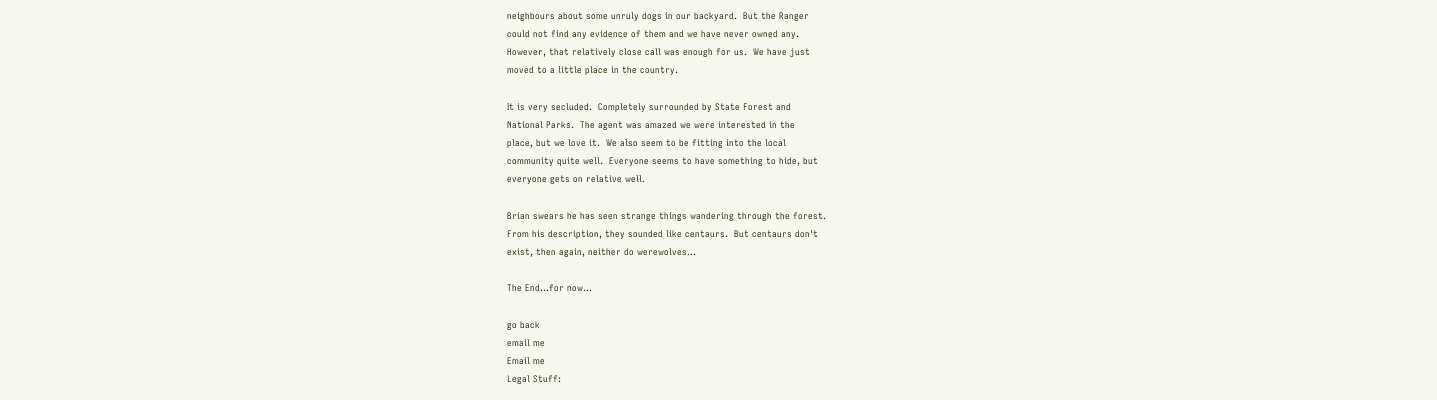neighbours about some unruly dogs in our backyard.  But the Ranger
could not find any evidence of them and we have never owned any.
However, that relatively close call was enough for us.  We have just
moved to a little place in the country.

It is very secluded.  Completely surrounded by State Forest and
National Parks.  The agent was amazed we were interested in the
place, but we love it.  We also seem to be fitting into the local
community quite well.  Everyone seems to have something to hide, but
everyone gets on relative well.

Brian swears he has seen strange things wandering through the forest.
From his description, they sounded like centaurs.  But centaurs don't
exist, then again, neither do werewolves...

The End...for now...

go back
email me
Email me
Legal Stuff: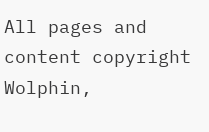All pages and content copyright Wolphin,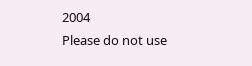2004
Please do not use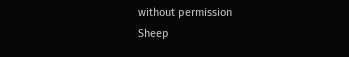without permission
Sheep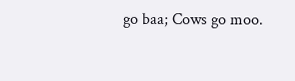go baa; Cows go moo.